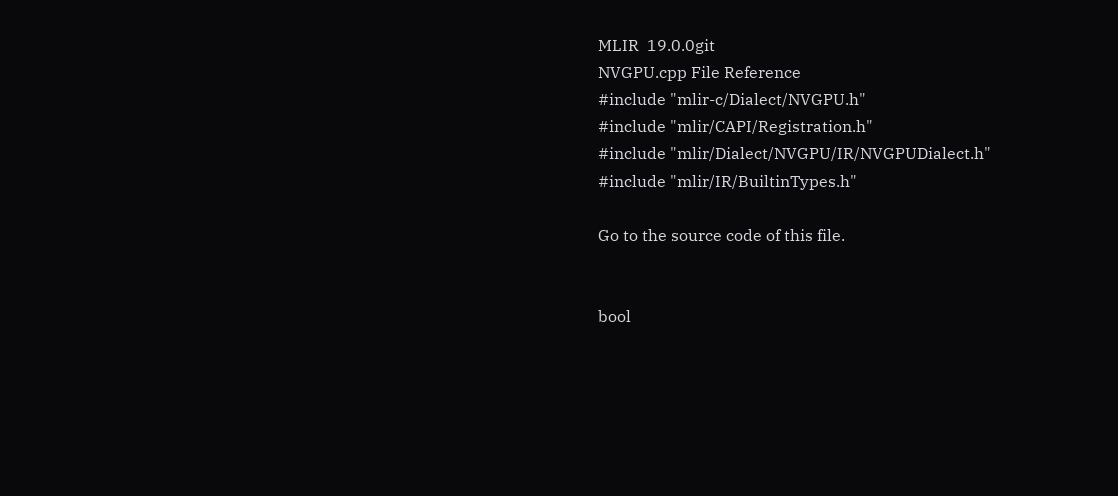MLIR  19.0.0git
NVGPU.cpp File Reference
#include "mlir-c/Dialect/NVGPU.h"
#include "mlir/CAPI/Registration.h"
#include "mlir/Dialect/NVGPU/IR/NVGPUDialect.h"
#include "mlir/IR/BuiltinTypes.h"

Go to the source code of this file.


bool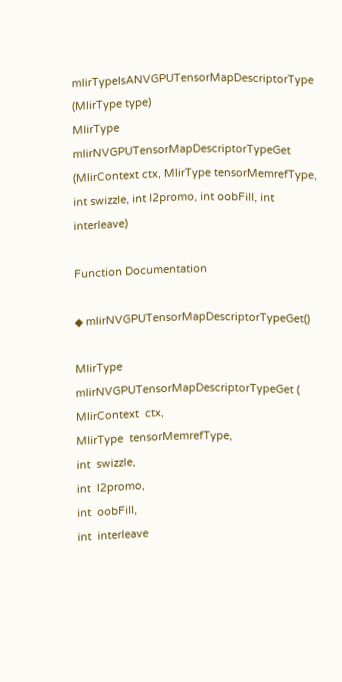mlirTypeIsANVGPUTensorMapDescriptorType (MlirType type)
MlirType mlirNVGPUTensorMapDescriptorTypeGet (MlirContext ctx, MlirType tensorMemrefType, int swizzle, int l2promo, int oobFill, int interleave)

Function Documentation

◆ mlirNVGPUTensorMapDescriptorTypeGet()

MlirType mlirNVGPUTensorMapDescriptorTypeGet ( MlirContext  ctx,
MlirType  tensorMemrefType,
int  swizzle,
int  l2promo,
int  oobFill,
int  interleave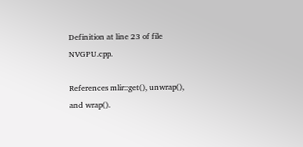Definition at line 23 of file NVGPU.cpp.

References mlir::get(), unwrap(), and wrap().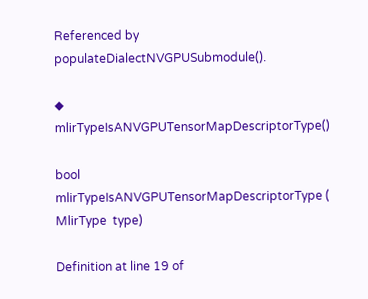Referenced by populateDialectNVGPUSubmodule().

◆ mlirTypeIsANVGPUTensorMapDescriptorType()

bool mlirTypeIsANVGPUTensorMapDescriptorType ( MlirType  type)

Definition at line 19 of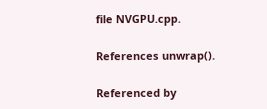file NVGPU.cpp.

References unwrap().

Referenced by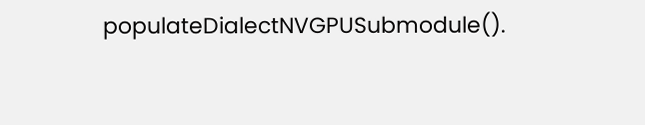populateDialectNVGPUSubmodule().